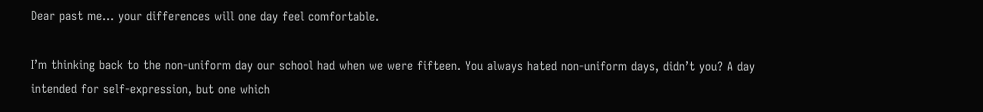Dear past me… your differences will one day feel comfortable.

I’m thinking back to the non-uniform day our school had when we were fifteen. You always hated non-uniform days, didn’t you? A day intended for self-expression, but one which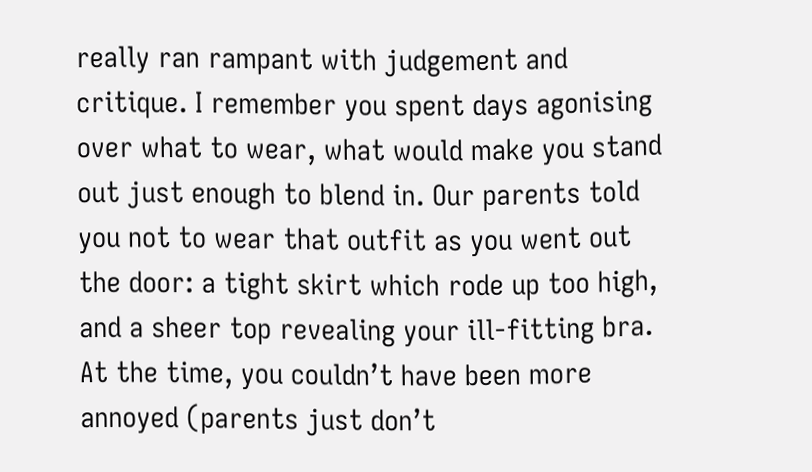really ran rampant with judgement and critique. I remember you spent days agonising over what to wear, what would make you stand out just enough to blend in. Our parents told you not to wear that outfit as you went out the door: a tight skirt which rode up too high, and a sheer top revealing your ill-fitting bra. At the time, you couldn’t have been more annoyed (parents just don’t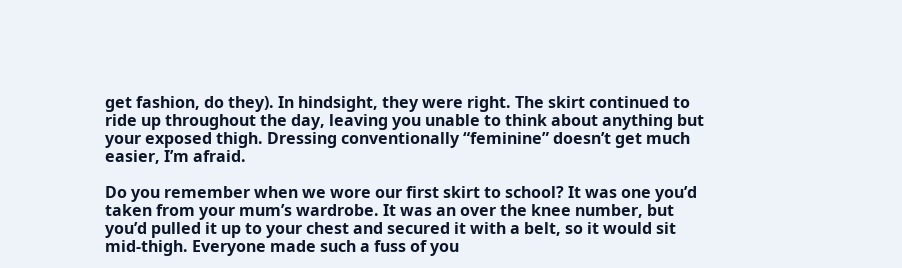get fashion, do they). In hindsight, they were right. The skirt continued to ride up throughout the day, leaving you unable to think about anything but your exposed thigh. Dressing conventionally “feminine” doesn’t get much easier, I’m afraid.

Do you remember when we wore our first skirt to school? It was one you’d taken from your mum’s wardrobe. It was an over the knee number, but you’d pulled it up to your chest and secured it with a belt, so it would sit mid-thigh. Everyone made such a fuss of you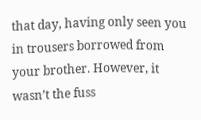that day, having only seen you in trousers borrowed from your brother. However, it wasn’t the fuss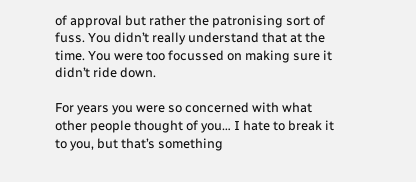of approval but rather the patronising sort of fuss. You didn’t really understand that at the time. You were too focussed on making sure it didn’t ride down.

For years you were so concerned with what other people thought of you… I hate to break it to you, but that’s something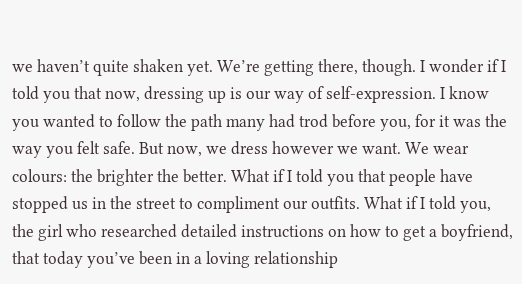we haven’t quite shaken yet. We’re getting there, though. I wonder if I told you that now, dressing up is our way of self-expression. I know you wanted to follow the path many had trod before you, for it was the way you felt safe. But now, we dress however we want. We wear colours: the brighter the better. What if I told you that people have stopped us in the street to compliment our outfits. What if I told you, the girl who researched detailed instructions on how to get a boyfriend, that today you’ve been in a loving relationship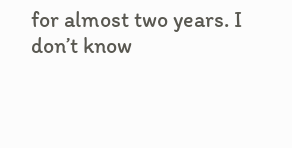for almost two years. I don’t know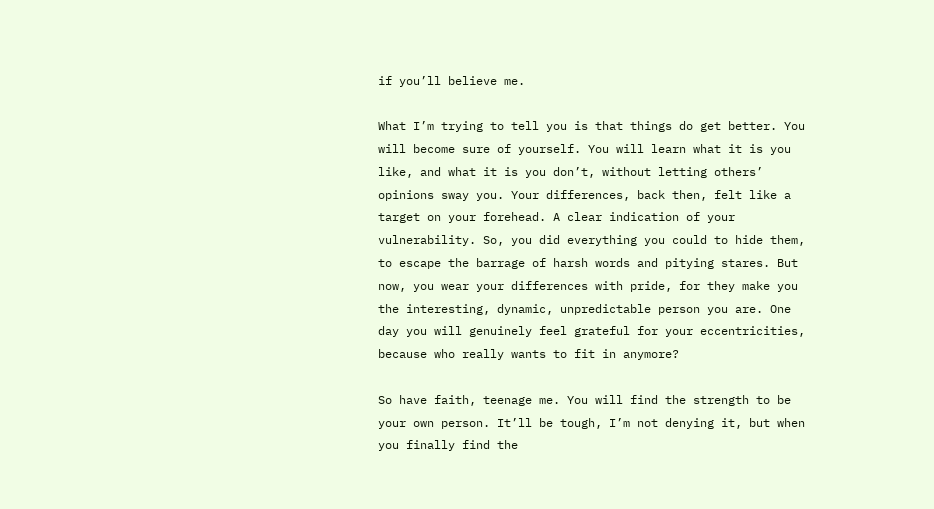if you’ll believe me.

What I’m trying to tell you is that things do get better. You will become sure of yourself. You will learn what it is you like, and what it is you don’t, without letting others’ opinions sway you. Your differences, back then, felt like a target on your forehead. A clear indication of your vulnerability. So, you did everything you could to hide them, to escape the barrage of harsh words and pitying stares. But now, you wear your differences with pride, for they make you the interesting, dynamic, unpredictable person you are. One day you will genuinely feel grateful for your eccentricities, because who really wants to fit in anymore?

So have faith, teenage me. You will find the strength to be your own person. It’ll be tough, I’m not denying it, but when you finally find the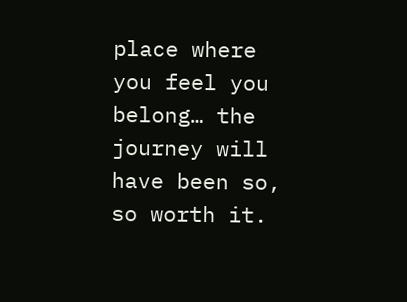place where you feel you belong… the journey will have been so, so worth it.